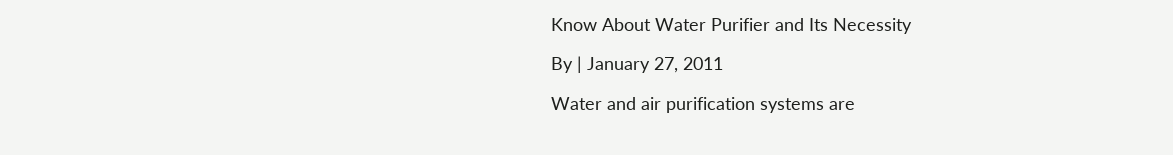Know About Water Purifier and Its Necessity

By | January 27, 2011

Water and air purification systems are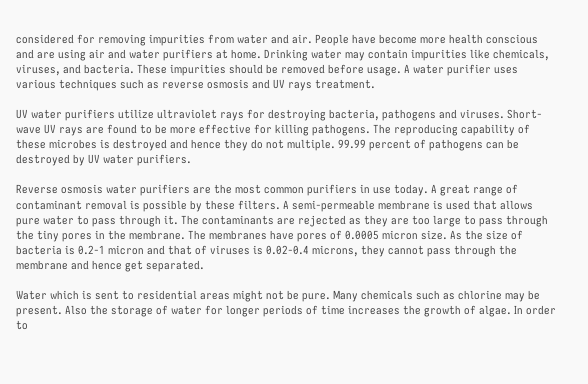considered for removing impurities from water and air. People have become more health conscious and are using air and water purifiers at home. Drinking water may contain impurities like chemicals, viruses, and bacteria. These impurities should be removed before usage. A water purifier uses various techniques such as reverse osmosis and UV rays treatment.

UV water purifiers utilize ultraviolet rays for destroying bacteria, pathogens and viruses. Short-wave UV rays are found to be more effective for killing pathogens. The reproducing capability of these microbes is destroyed and hence they do not multiple. 99.99 percent of pathogens can be destroyed by UV water purifiers.

Reverse osmosis water purifiers are the most common purifiers in use today. A great range of contaminant removal is possible by these filters. A semi-permeable membrane is used that allows pure water to pass through it. The contaminants are rejected as they are too large to pass through the tiny pores in the membrane. The membranes have pores of 0.0005 micron size. As the size of bacteria is 0.2-1 micron and that of viruses is 0.02-0.4 microns, they cannot pass through the membrane and hence get separated.

Water which is sent to residential areas might not be pure. Many chemicals such as chlorine may be present. Also the storage of water for longer periods of time increases the growth of algae. In order to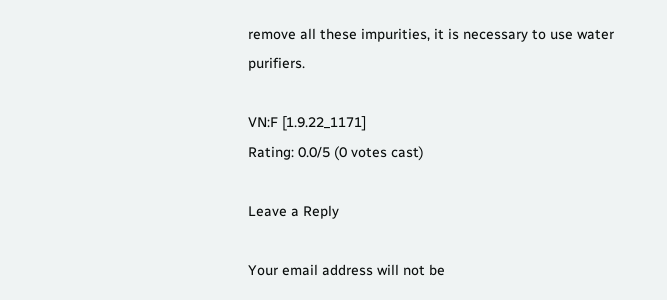remove all these impurities, it is necessary to use water purifiers.

VN:F [1.9.22_1171]
Rating: 0.0/5 (0 votes cast)

Leave a Reply

Your email address will not be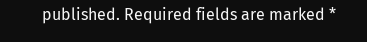published. Required fields are marked *